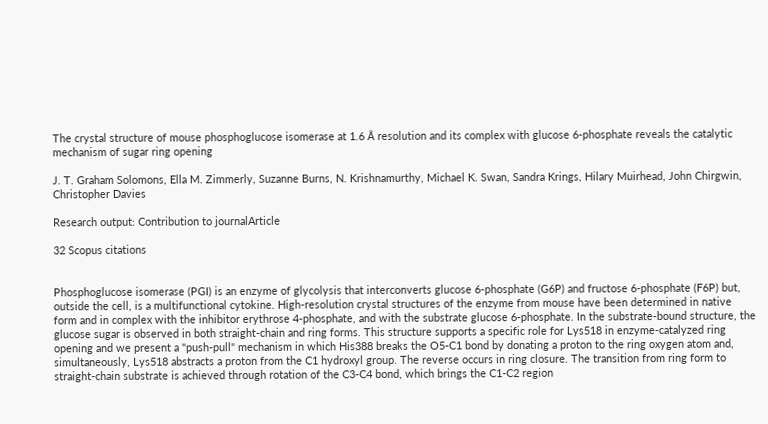The crystal structure of mouse phosphoglucose isomerase at 1.6 Å resolution and its complex with glucose 6-phosphate reveals the catalytic mechanism of sugar ring opening

J. T. Graham Solomons, Ella M. Zimmerly, Suzanne Burns, N. Krishnamurthy, Michael K. Swan, Sandra Krings, Hilary Muirhead, John Chirgwin, Christopher Davies

Research output: Contribution to journalArticle

32 Scopus citations


Phosphoglucose isomerase (PGI) is an enzyme of glycolysis that interconverts glucose 6-phosphate (G6P) and fructose 6-phosphate (F6P) but, outside the cell, is a multifunctional cytokine. High-resolution crystal structures of the enzyme from mouse have been determined in native form and in complex with the inhibitor erythrose 4-phosphate, and with the substrate glucose 6-phosphate. In the substrate-bound structure, the glucose sugar is observed in both straight-chain and ring forms. This structure supports a specific role for Lys518 in enzyme-catalyzed ring opening and we present a "push-pull" mechanism in which His388 breaks the O5-C1 bond by donating a proton to the ring oxygen atom and, simultaneously, Lys518 abstracts a proton from the C1 hydroxyl group. The reverse occurs in ring closure. The transition from ring form to straight-chain substrate is achieved through rotation of the C3-C4 bond, which brings the C1-C2 region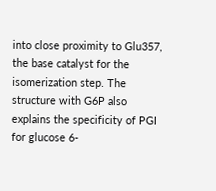into close proximity to Glu357, the base catalyst for the isomerization step. The structure with G6P also explains the specificity of PGI for glucose 6-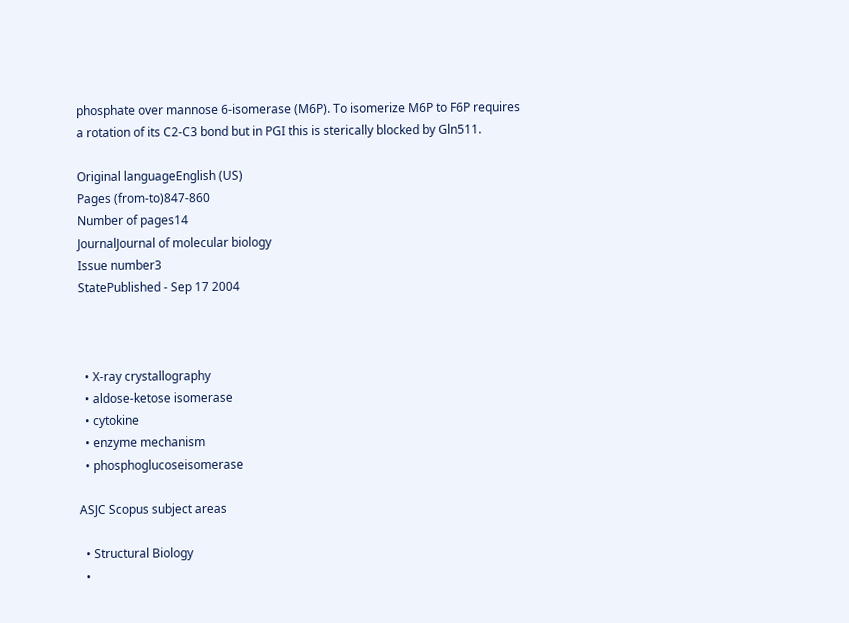phosphate over mannose 6-isomerase (M6P). To isomerize M6P to F6P requires a rotation of its C2-C3 bond but in PGI this is sterically blocked by Gln511.

Original languageEnglish (US)
Pages (from-to)847-860
Number of pages14
JournalJournal of molecular biology
Issue number3
StatePublished - Sep 17 2004



  • X-ray crystallography
  • aldose-ketose isomerase
  • cytokine
  • enzyme mechanism
  • phosphoglucoseisomerase

ASJC Scopus subject areas

  • Structural Biology
  •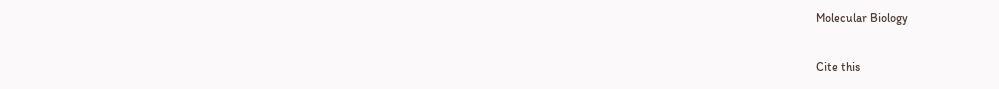Molecular Biology

Cite this